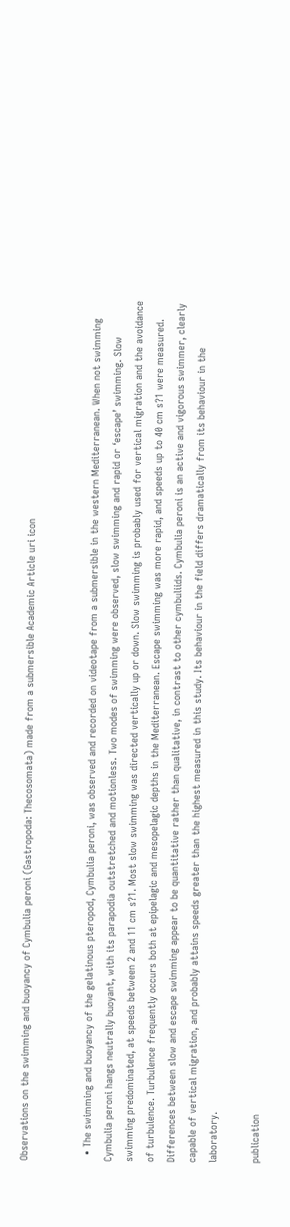Observations on the swimming and buoyancy of Cymbulia peroni (Gastropoda: Thecosomata) made from a submersible Academic Article uri icon


  • The swimming and buoyancy of the gelatinous pteropod, Cymbulia peroni, was observed and recorded on videotape from a submersible in the western Mediterranean. When not swimming Cymbulia peroni hangs neutrally buoyant, with its parapodia outstretched and motionless. Two modes of swimming were observed, slow swimming and rapid or ‘escape’ swimming. Slow swimming predominated, at speeds between 2 and 11 cm s?1. Most slow swimming was directed vertically up or down. Slow swimming is probably used for vertical migration and the avoidance of turbulence. Turbulence frequently occurs both at epipelagic and mesopelagic depths in the Mediterranean. Escape swimming was more rapid, and speeds up to 40 cm s?1 were measured. Differences between slow and escape swimming appear to be quantitative rather than qualitative, in contrast to other cymbuliids. Cymbulia peroni is an active and vigorous swimmer, clearly capable of vertical migration, and probably attains speeds greater than the highest measured in this study. Its behaviour in the field differs dramatically from its behaviour in the laboratory.

publication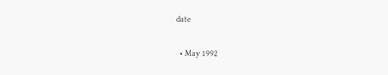date

  • May 1992